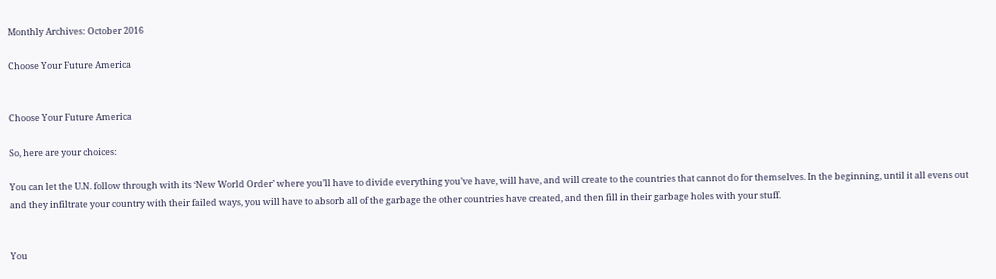Monthly Archives: October 2016

Choose Your Future America


Choose Your Future America

So, here are your choices:

You can let the U.N. follow through with its ‘New World Order’ where you’ll have to divide everything you’ve have, will have, and will create to the countries that cannot do for themselves. In the beginning, until it all evens out and they infiltrate your country with their failed ways, you will have to absorb all of the garbage the other countries have created, and then fill in their garbage holes with your stuff.


You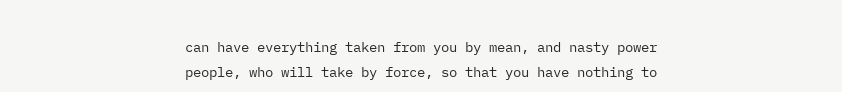can have everything taken from you by mean, and nasty power people, who will take by force, so that you have nothing to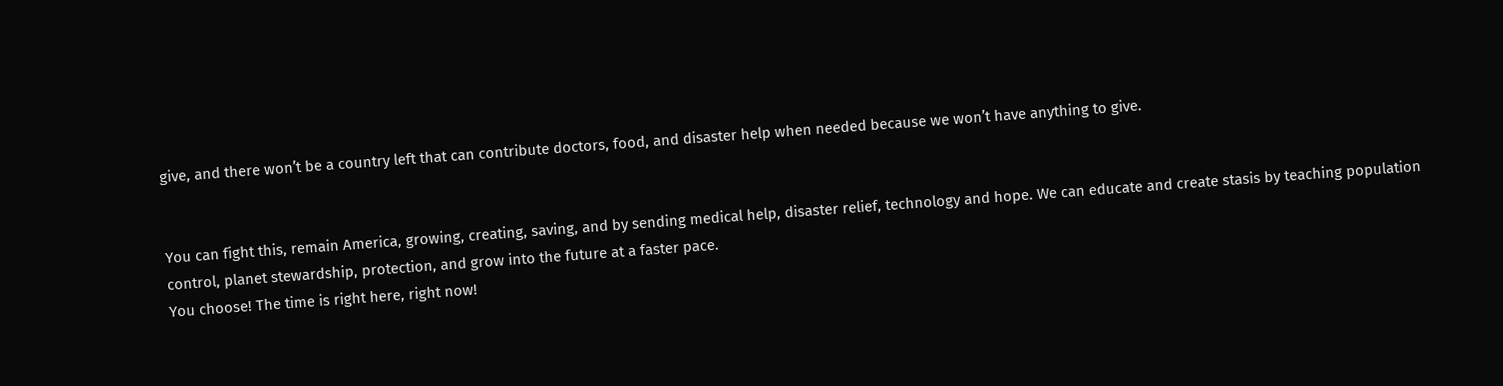give, and there won’t be a country left that can contribute doctors, food, and disaster help when needed because we won’t have anything to give.


You can fight this, remain America, growing, creating, saving, and by sending medical help, disaster relief, technology and hope. We can educate and create stasis by teaching population control, planet stewardship, protection, and grow into the future at a faster pace.
You choose! The time is right here, right now!